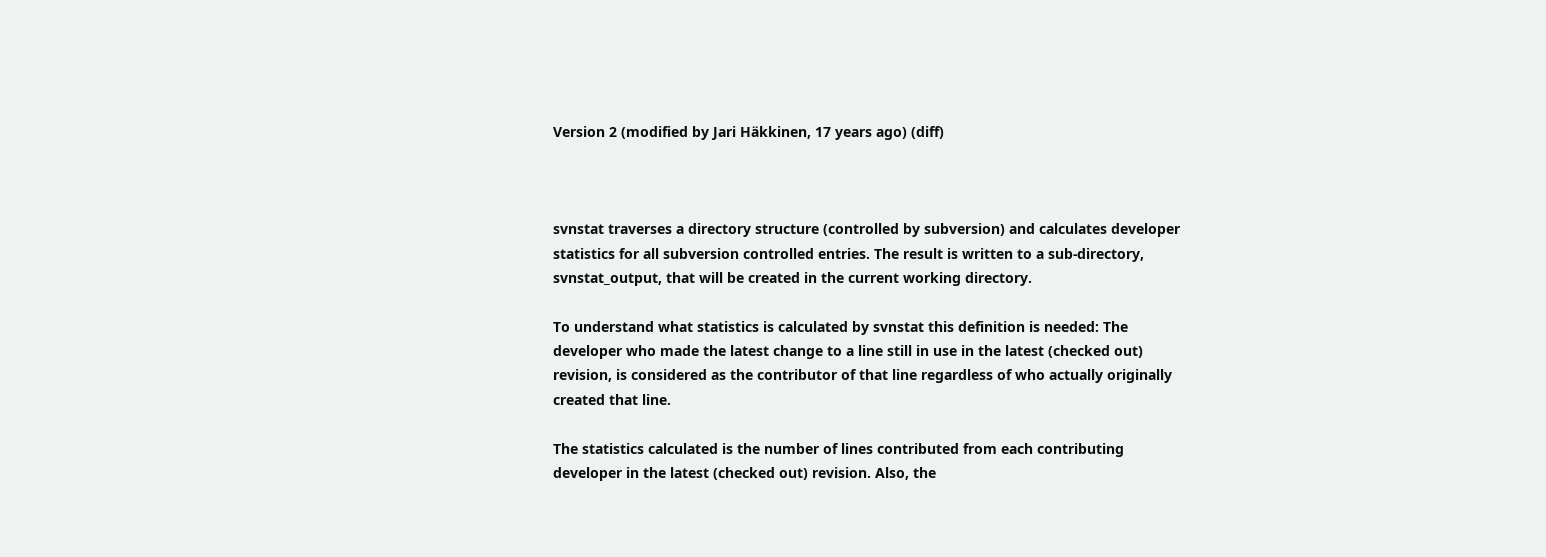Version 2 (modified by Jari Häkkinen, 17 years ago) (diff)



svnstat traverses a directory structure (controlled by subversion) and calculates developer statistics for all subversion controlled entries. The result is written to a sub-directory, svnstat_output, that will be created in the current working directory.

To understand what statistics is calculated by svnstat this definition is needed: The developer who made the latest change to a line still in use in the latest (checked out) revision, is considered as the contributor of that line regardless of who actually originally created that line.

The statistics calculated is the number of lines contributed from each contributing developer in the latest (checked out) revision. Also, the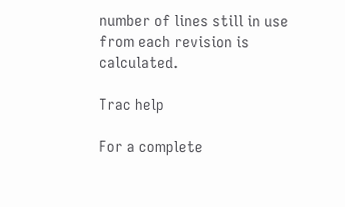number of lines still in use from each revision is calculated.

Trac help

For a complete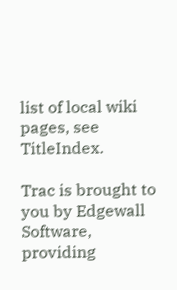list of local wiki pages, see TitleIndex.

Trac is brought to you by Edgewall Software, providing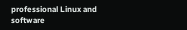professional Linux and software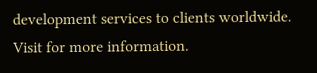development services to clients worldwide. Visit for more information.